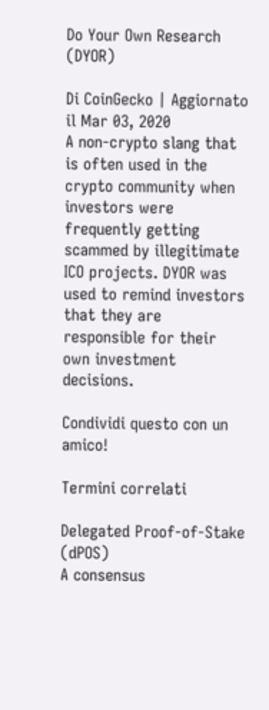Do Your Own Research (DYOR)

Di CoinGecko | Aggiornato il Mar 03, 2020
A non-crypto slang that is often used in the crypto community when investors were frequently getting scammed by illegitimate ICO projects. DYOR was used to remind investors that they are responsible for their own investment decisions.

Condividi questo con un amico!

Termini correlati

Delegated Proof-of-Stake (dPOS)
A consensus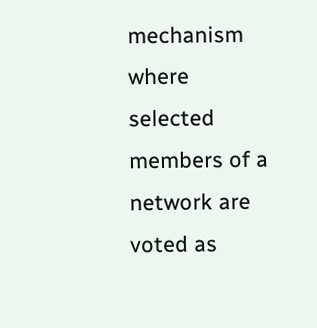mechanism where selected members of a network are voted as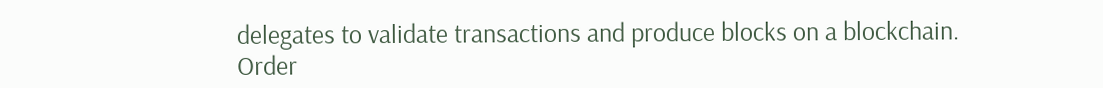delegates to validate transactions and produce blocks on a blockchain.
Order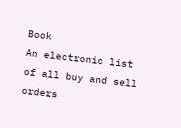Book
An electronic list of all buy and sell orders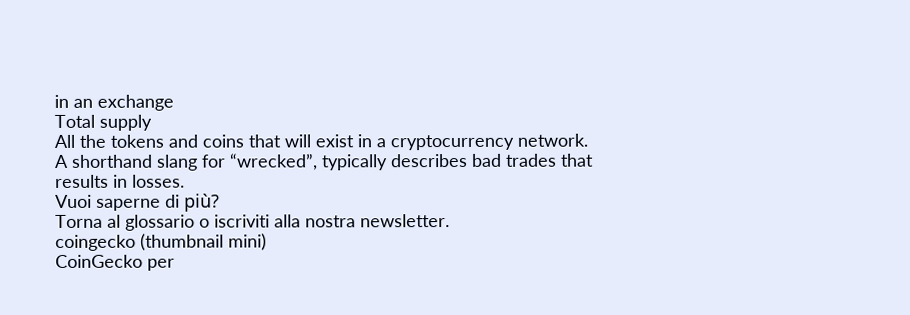in an exchange
Total supply
All the tokens and coins that will exist in a cryptocurrency network.
A shorthand slang for “wrecked”, typically describes bad trades that results in losses.
Vuoi saperne di più?
Torna al glossario o iscriviti alla nostra newsletter.
coingecko (thumbnail mini)
CoinGecko per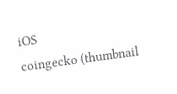iOS
coingecko (thumbnail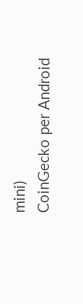mini)
CoinGecko per Android